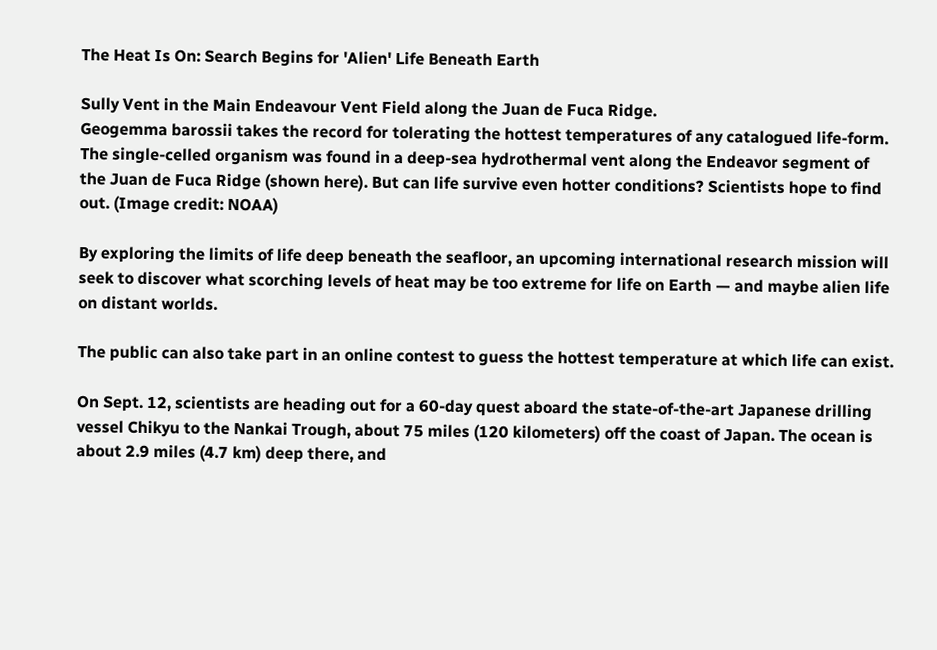The Heat Is On: Search Begins for 'Alien' Life Beneath Earth

Sully Vent in the Main Endeavour Vent Field along the Juan de Fuca Ridge.
Geogemma barossii takes the record for tolerating the hottest temperatures of any catalogued life-form. The single-celled organism was found in a deep-sea hydrothermal vent along the Endeavor segment of the Juan de Fuca Ridge (shown here). But can life survive even hotter conditions? Scientists hope to find out. (Image credit: NOAA)

By exploring the limits of life deep beneath the seafloor, an upcoming international research mission will seek to discover what scorching levels of heat may be too extreme for life on Earth — and maybe alien life on distant worlds.

The public can also take part in an online contest to guess the hottest temperature at which life can exist.

On Sept. 12, scientists are heading out for a 60-day quest aboard the state-of-the-art Japanese drilling vessel Chikyu to the Nankai Trough, about 75 miles (120 kilometers) off the coast of Japan. The ocean is about 2.9 miles (4.7 km) deep there, and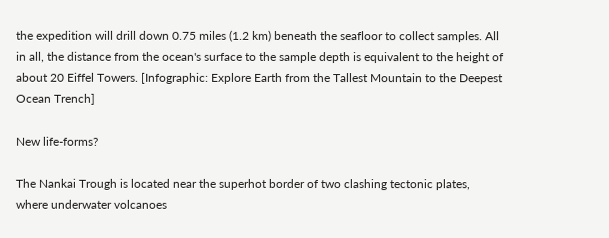the expedition will drill down 0.75 miles (1.2 km) beneath the seafloor to collect samples. All in all, the distance from the ocean's surface to the sample depth is equivalent to the height of about 20 Eiffel Towers. [Infographic: Explore Earth from the Tallest Mountain to the Deepest Ocean Trench]

New life-forms?

The Nankai Trough is located near the superhot border of two clashing tectonic plates, where underwater volcanoes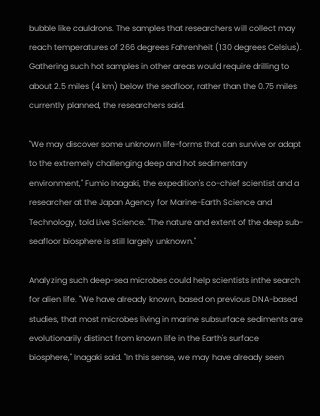bubble like cauldrons. The samples that researchers will collect may reach temperatures of 266 degrees Fahrenheit (130 degrees Celsius). Gathering such hot samples in other areas would require drilling to about 2.5 miles (4 km) below the seafloor, rather than the 0.75 miles currently planned, the researchers said.

"We may discover some unknown life-forms that can survive or adapt to the extremely challenging deep and hot sedimentary environment," Fumio Inagaki, the expedition's co-chief scientist and a researcher at the Japan Agency for Marine-Earth Science and Technology, told Live Science. "The nature and extent of the deep sub-seafloor biosphere is still largely unknown."

Analyzing such deep-sea microbes could help scientists inthe search for alien life. "We have already known, based on previous DNA-based studies, that most microbes living in marine subsurface sediments are evolutionarily distinct from known life in the Earth's surface biosphere," Inagaki said. "In this sense, we may have already seen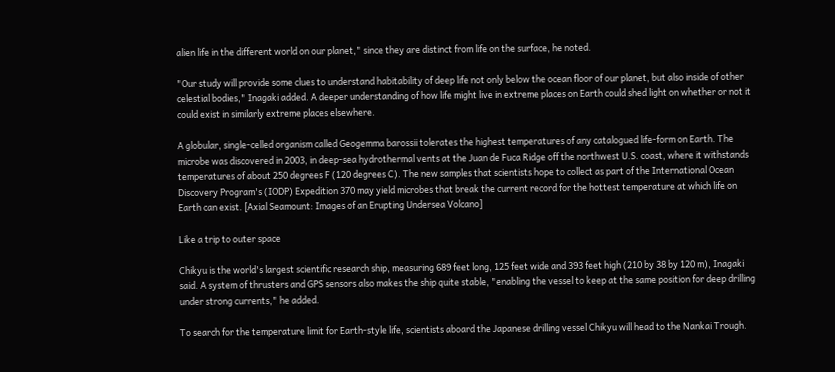alien life in the different world on our planet," since they are distinct from life on the surface, he noted.

"Our study will provide some clues to understand habitability of deep life not only below the ocean floor of our planet, but also inside of other celestial bodies," Inagaki added. A deeper understanding of how life might live in extreme places on Earth could shed light on whether or not it could exist in similarly extreme places elsewhere.

A globular, single-celled organism called Geogemma barossii tolerates the highest temperatures of any catalogued life-form on Earth. The microbe was discovered in 2003, in deep-sea hydrothermal vents at the Juan de Fuca Ridge off the northwest U.S. coast, where it withstands temperatures of about 250 degrees F (120 degrees C). The new samples that scientists hope to collect as part of the International Ocean Discovery Program's (IODP) Expedition 370 may yield microbes that break the current record for the hottest temperature at which life on Earth can exist. [Axial Seamount: Images of an Erupting Undersea Volcano]

Like a trip to outer space

Chikyu is the world's largest scientific research ship, measuring 689 feet long, 125 feet wide and 393 feet high (210 by 38 by 120 m), Inagaki said. A system of thrusters and GPS sensors also makes the ship quite stable, "enabling the vessel to keep at the same position for deep drilling under strong currents," he added.

To search for the temperature limit for Earth-style life, scientists aboard the Japanese drilling vessel Chikyu will head to the Nankai Trough.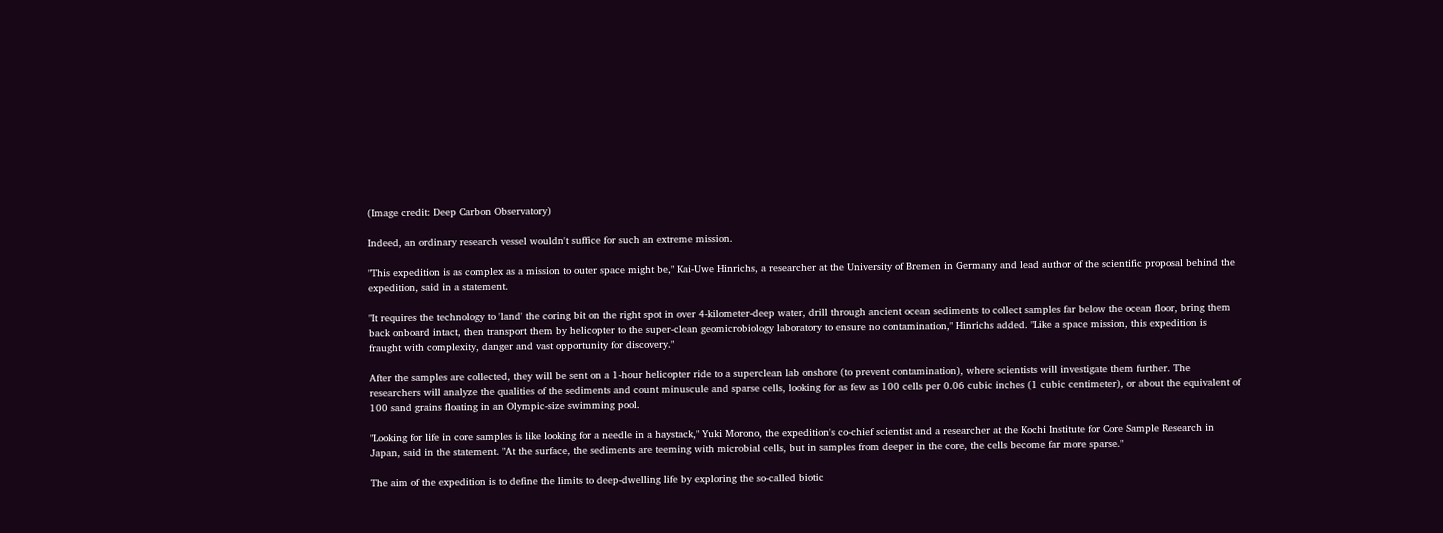(Image credit: Deep Carbon Observatory)

Indeed, an ordinary research vessel wouldn't suffice for such an extreme mission.

"This expedition is as complex as a mission to outer space might be," Kai-Uwe Hinrichs, a researcher at the University of Bremen in Germany and lead author of the scientific proposal behind the expedition, said in a statement.

"It requires the technology to 'land' the coring bit on the right spot in over 4-kilometer-deep water, drill through ancient ocean sediments to collect samples far below the ocean floor, bring them back onboard intact, then transport them by helicopter to the super-clean geomicrobiology laboratory to ensure no contamination," Hinrichs added. "Like a space mission, this expedition is fraught with complexity, danger and vast opportunity for discovery."

After the samples are collected, they will be sent on a 1-hour helicopter ride to a superclean lab onshore (to prevent contamination), where scientists will investigate them further. The researchers will analyze the qualities of the sediments and count minuscule and sparse cells, looking for as few as 100 cells per 0.06 cubic inches (1 cubic centimeter), or about the equivalent of 100 sand grains floating in an Olympic-size swimming pool.

"Looking for life in core samples is like looking for a needle in a haystack," Yuki Morono, the expedition's co-chief scientist and a researcher at the Kochi Institute for Core Sample Research in Japan, said in the statement. "At the surface, the sediments are teeming with microbial cells, but in samples from deeper in the core, the cells become far more sparse."

The aim of the expedition is to define the limits to deep-dwelling life by exploring the so-called biotic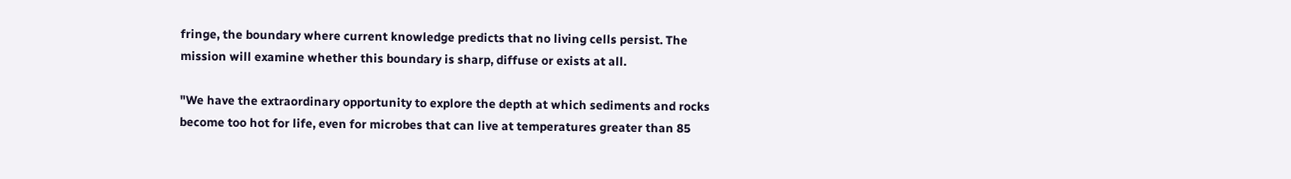fringe, the boundary where current knowledge predicts that no living cells persist. The mission will examine whether this boundary is sharp, diffuse or exists at all.

"We have the extraordinary opportunity to explore the depth at which sediments and rocks become too hot for life, even for microbes that can live at temperatures greater than 85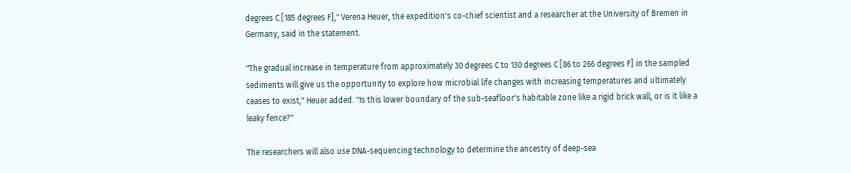degrees C [185 degrees F]," Verena Heuer, the expedition's co-chief scientist and a researcher at the University of Bremen in Germany, said in the statement.

"The gradual increase in temperature from approximately 30 degrees C to 130 degrees C [86 to 266 degrees F] in the sampled sediments will give us the opportunity to explore how microbial life changes with increasing temperatures and ultimately ceases to exist," Heuer added. "Is this lower boundary of the sub-seafloor's habitable zone like a rigid brick wall, or is it like a leaky fence?"

The researchers will also use DNA-sequencing technology to determine the ancestry of deep-sea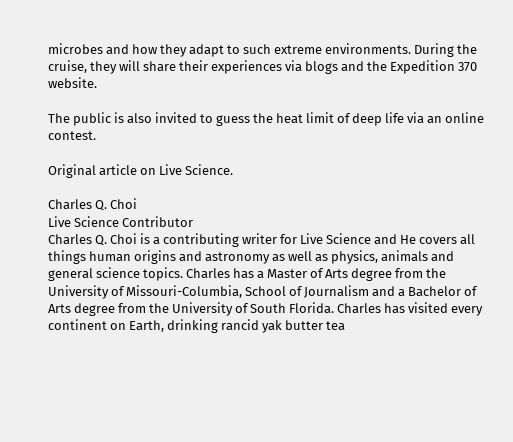microbes and how they adapt to such extreme environments. During the cruise, they will share their experiences via blogs and the Expedition 370 website.

The public is also invited to guess the heat limit of deep life via an online contest.

Original article on Live Science.

Charles Q. Choi
Live Science Contributor
Charles Q. Choi is a contributing writer for Live Science and He covers all things human origins and astronomy as well as physics, animals and general science topics. Charles has a Master of Arts degree from the University of Missouri-Columbia, School of Journalism and a Bachelor of Arts degree from the University of South Florida. Charles has visited every continent on Earth, drinking rancid yak butter tea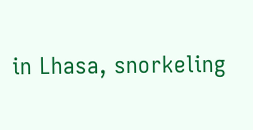in Lhasa, snorkeling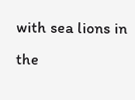with sea lions in the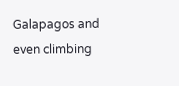Galapagos and even climbing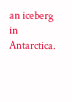an iceberg in Antarctica.